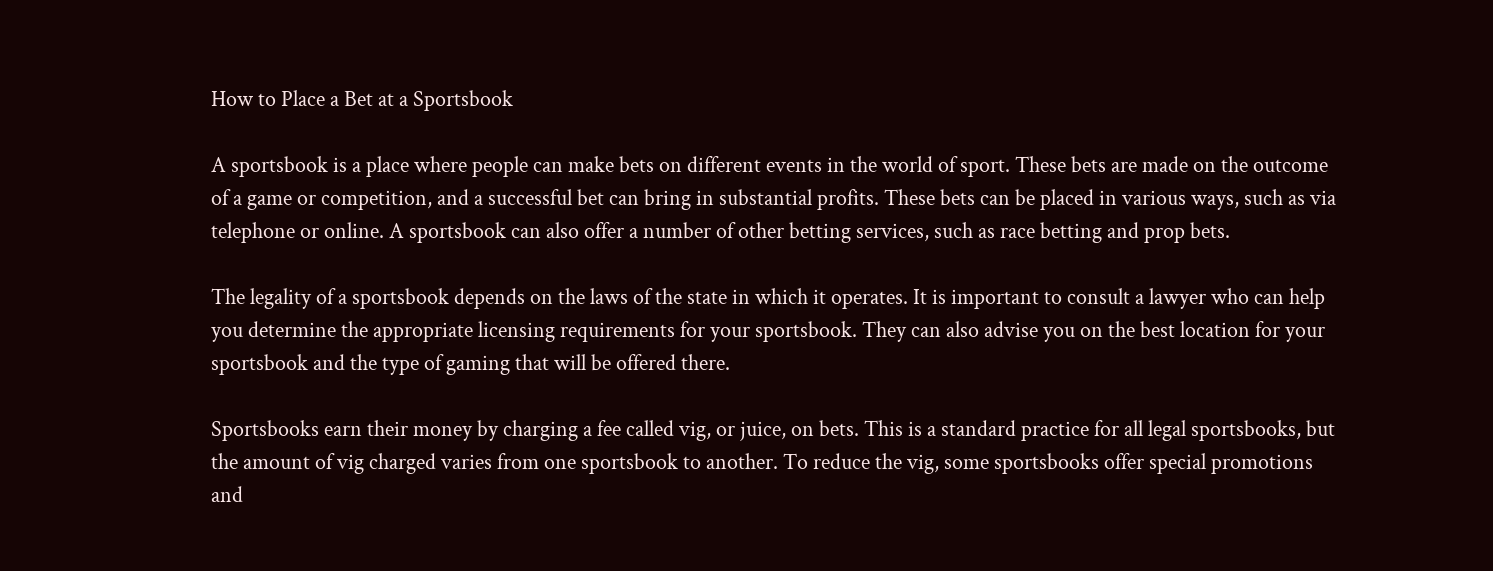How to Place a Bet at a Sportsbook

A sportsbook is a place where people can make bets on different events in the world of sport. These bets are made on the outcome of a game or competition, and a successful bet can bring in substantial profits. These bets can be placed in various ways, such as via telephone or online. A sportsbook can also offer a number of other betting services, such as race betting and prop bets.

The legality of a sportsbook depends on the laws of the state in which it operates. It is important to consult a lawyer who can help you determine the appropriate licensing requirements for your sportsbook. They can also advise you on the best location for your sportsbook and the type of gaming that will be offered there.

Sportsbooks earn their money by charging a fee called vig, or juice, on bets. This is a standard practice for all legal sportsbooks, but the amount of vig charged varies from one sportsbook to another. To reduce the vig, some sportsbooks offer special promotions and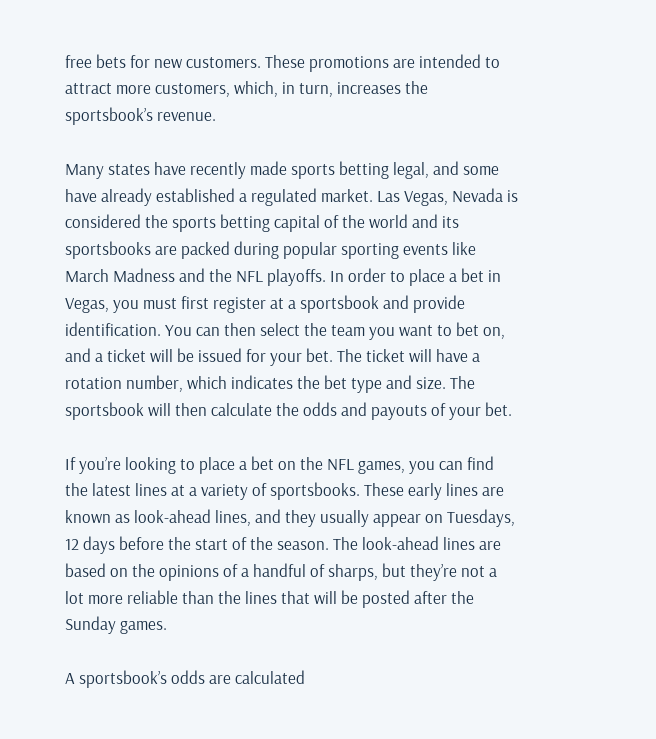free bets for new customers. These promotions are intended to attract more customers, which, in turn, increases the sportsbook’s revenue.

Many states have recently made sports betting legal, and some have already established a regulated market. Las Vegas, Nevada is considered the sports betting capital of the world and its sportsbooks are packed during popular sporting events like March Madness and the NFL playoffs. In order to place a bet in Vegas, you must first register at a sportsbook and provide identification. You can then select the team you want to bet on, and a ticket will be issued for your bet. The ticket will have a rotation number, which indicates the bet type and size. The sportsbook will then calculate the odds and payouts of your bet.

If you’re looking to place a bet on the NFL games, you can find the latest lines at a variety of sportsbooks. These early lines are known as look-ahead lines, and they usually appear on Tuesdays, 12 days before the start of the season. The look-ahead lines are based on the opinions of a handful of sharps, but they’re not a lot more reliable than the lines that will be posted after the Sunday games.

A sportsbook’s odds are calculated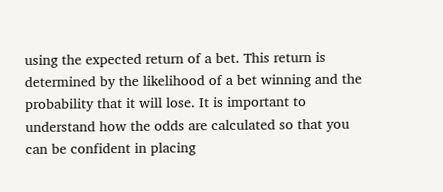using the expected return of a bet. This return is determined by the likelihood of a bet winning and the probability that it will lose. It is important to understand how the odds are calculated so that you can be confident in placing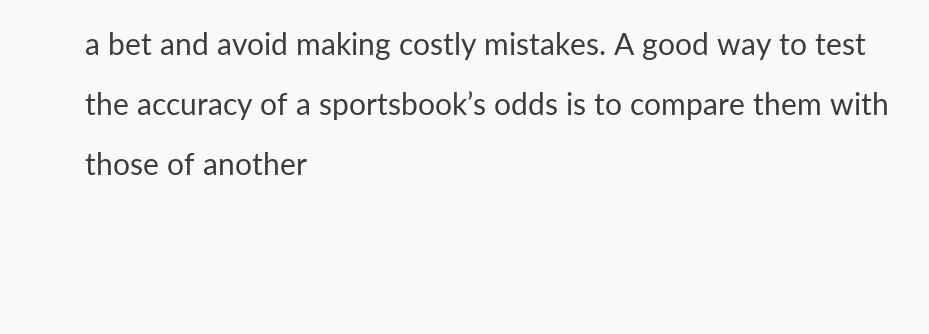a bet and avoid making costly mistakes. A good way to test the accuracy of a sportsbook’s odds is to compare them with those of another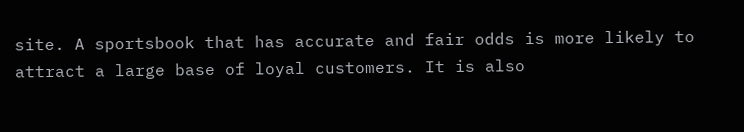site. A sportsbook that has accurate and fair odds is more likely to attract a large base of loyal customers. It is also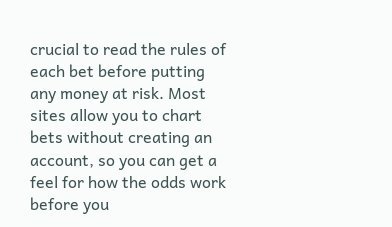crucial to read the rules of each bet before putting any money at risk. Most sites allow you to chart bets without creating an account, so you can get a feel for how the odds work before you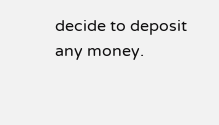decide to deposit any money.